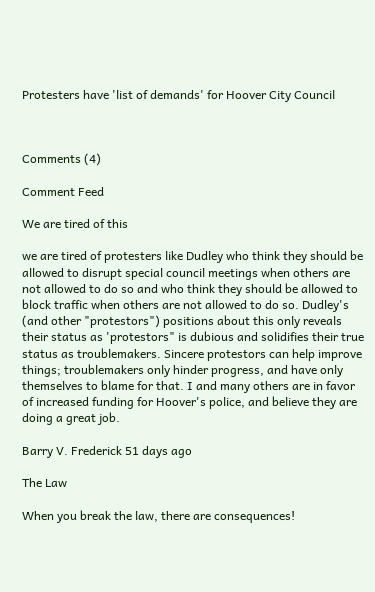Protesters have 'list of demands' for Hoover City Council



Comments (4)

Comment Feed

We are tired of this

we are tired of protesters like Dudley who think they should be allowed to disrupt special council meetings when others are not allowed to do so and who think they should be allowed to block traffic when others are not allowed to do so. Dudley's (and other "protestors") positions about this only reveals their status as 'protestors" is dubious and solidifies their true status as troublemakers. Sincere protestors can help improve things; troublemakers only hinder progress, and have only themselves to blame for that. I and many others are in favor of increased funding for Hoover's police, and believe they are doing a great job.

Barry V. Frederick 51 days ago

The Law

When you break the law, there are consequences!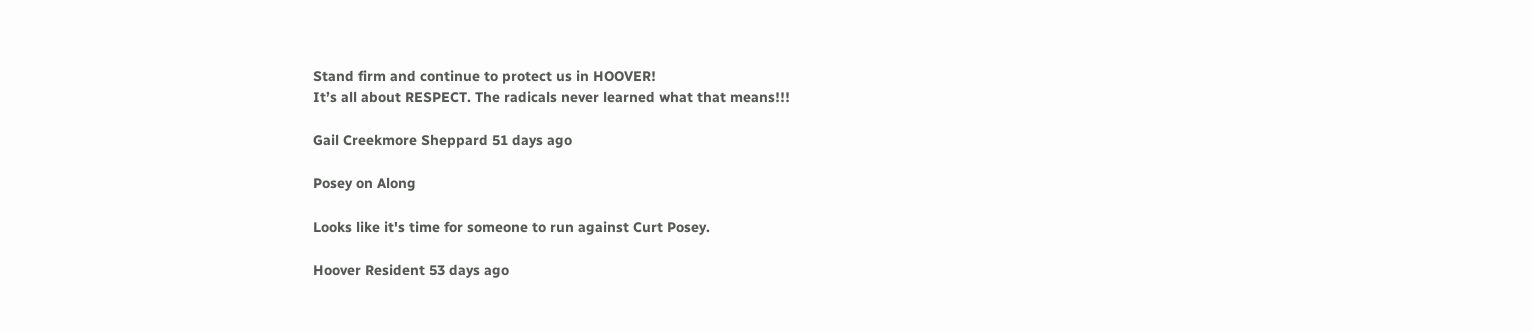Stand firm and continue to protect us in HOOVER!
It’s all about RESPECT. The radicals never learned what that means!!!

Gail Creekmore Sheppard 51 days ago

Posey on Along

Looks like it's time for someone to run against Curt Posey.

Hoover Resident 53 days ago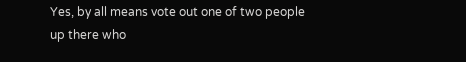Yes, by all means vote out one of two people up there who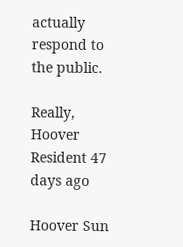actually respond to the public.

Really, Hoover Resident 47 days ago

Hoover Sun